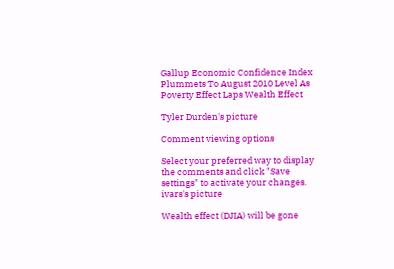Gallup Economic Confidence Index Plummets To August 2010 Level As Poverty Effect Laps Wealth Effect

Tyler Durden's picture

Comment viewing options

Select your preferred way to display the comments and click "Save settings" to activate your changes.
ivars's picture

Wealth effect (DJIA) will be gone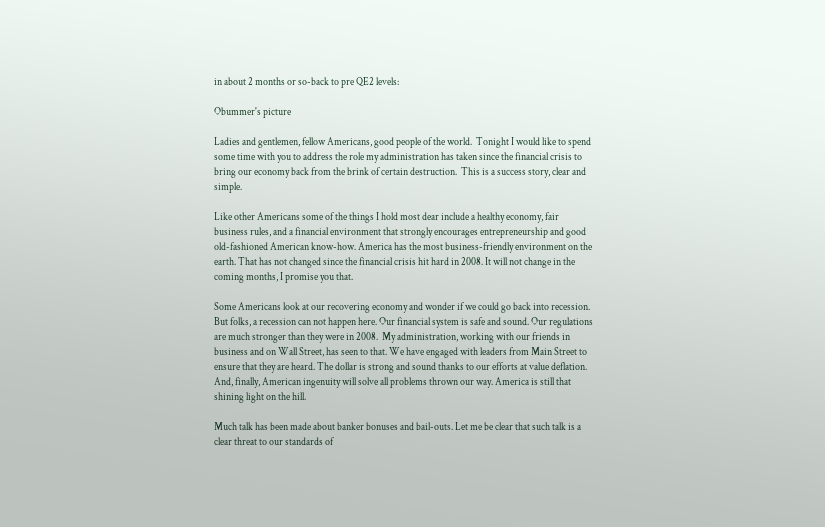in about 2 months or so-back to pre QE2 levels:

Obummer's picture

Ladies and gentlemen, fellow Americans, good people of the world.  Tonight I would like to spend some time with you to address the role my administration has taken since the financial crisis to bring our economy back from the brink of certain destruction.  This is a success story, clear and simple.

Like other Americans some of the things I hold most dear include a healthy economy, fair business rules, and a financial environment that strongly encourages entrepreneurship and good old-fashioned American know-how. America has the most business-friendly environment on the earth. That has not changed since the financial crisis hit hard in 2008. It will not change in the coming months, I promise you that.

Some Americans look at our recovering economy and wonder if we could go back into recession.  But folks, a recession can not happen here. Our financial system is safe and sound. Our regulations are much stronger than they were in 2008.  My administration, working with our friends in business and on Wall Street, has seen to that. We have engaged with leaders from Main Street to ensure that they are heard. The dollar is strong and sound thanks to our efforts at value deflation. And, finally, American ingenuity will solve all problems thrown our way. America is still that shining light on the hill.

Much talk has been made about banker bonuses and bail-outs. Let me be clear that such talk is a clear threat to our standards of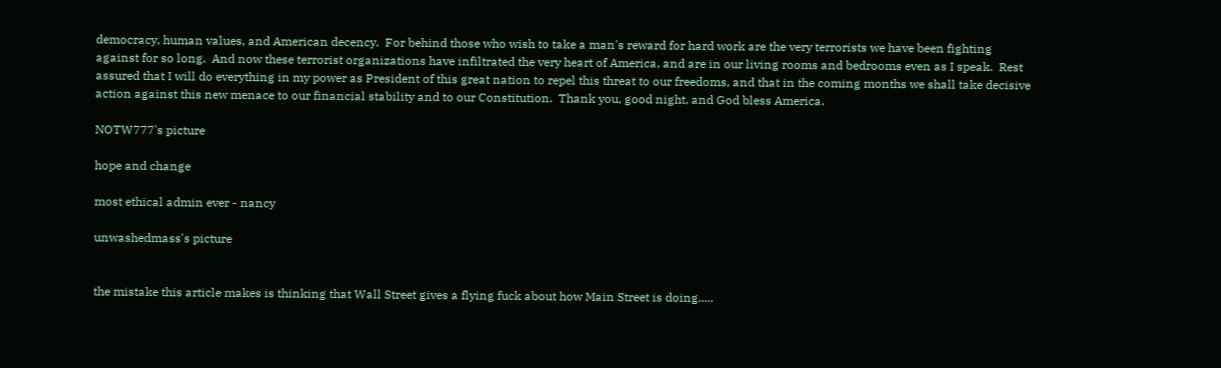democracy, human values, and American decency.  For behind those who wish to take a man's reward for hard work are the very terrorists we have been fighting against for so long.  And now these terrorist organizations have infiltrated the very heart of America, and are in our living rooms and bedrooms even as I speak.  Rest assured that I will do everything in my power as President of this great nation to repel this threat to our freedoms, and that in the coming months we shall take decisive action against this new menace to our financial stability and to our Constitution.  Thank you, good night, and God bless America.

NOTW777's picture

hope and change

most ethical admin ever - nancy

unwashedmass's picture


the mistake this article makes is thinking that Wall Street gives a flying fuck about how Main Street is doing.....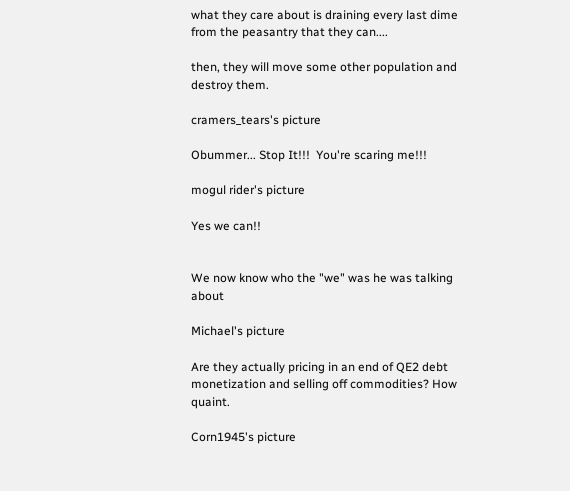what they care about is draining every last dime from the peasantry that they can....

then, they will move some other population and destroy them.

cramers_tears's picture

Obummer... Stop It!!!  You're scaring me!!!

mogul rider's picture

Yes we can!!


We now know who the "we" was he was talking about

Michael's picture

Are they actually pricing in an end of QE2 debt monetization and selling off commodities? How quaint.

Corn1945's picture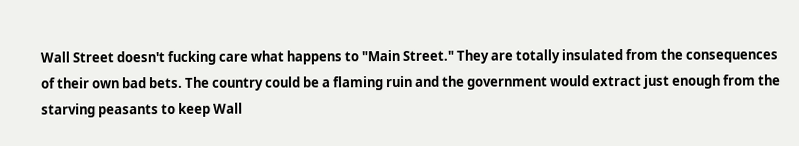Wall Street doesn't fucking care what happens to "Main Street." They are totally insulated from the consequences of their own bad bets. The country could be a flaming ruin and the government would extract just enough from the starving peasants to keep Wall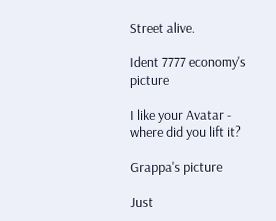Street alive.

Ident 7777 economy's picture

I like your Avatar - where did you lift it?

Grappa's picture

Just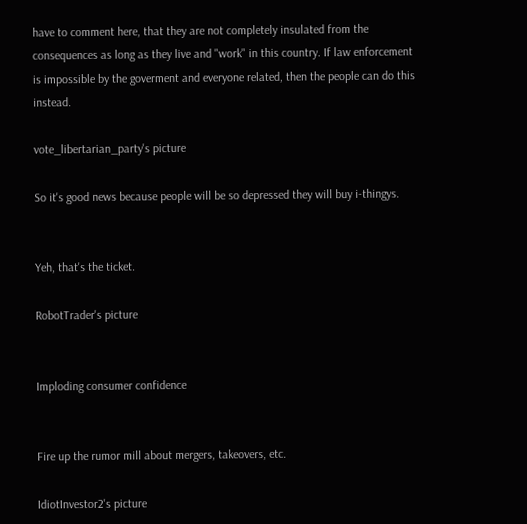have to comment here, that they are not completely insulated from the consequences as long as they live and "work" in this country. If law enforcement is impossible by the goverment and everyone related, then the people can do this instead.

vote_libertarian_party's picture

So it's good news because people will be so depressed they will buy i-thingys.


Yeh, that's the ticket.

RobotTrader's picture


Imploding consumer confidence


Fire up the rumor mill about mergers, takeovers, etc.

IdiotInvestor2's picture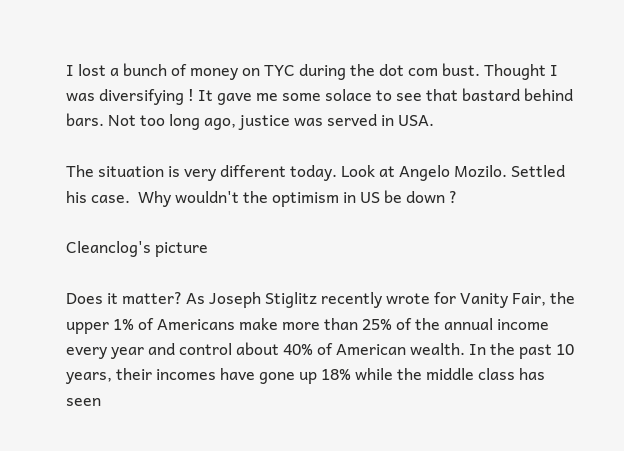I lost a bunch of money on TYC during the dot com bust. Thought I was diversifying ! It gave me some solace to see that bastard behind bars. Not too long ago, justice was served in USA.

The situation is very different today. Look at Angelo Mozilo. Settled his case.  Why wouldn't the optimism in US be down ?

Cleanclog's picture

Does it matter? As Joseph Stiglitz recently wrote for Vanity Fair, the upper 1% of Americans make more than 25% of the annual income every year and control about 40% of American wealth. In the past 10 years, their incomes have gone up 18% while the middle class has seen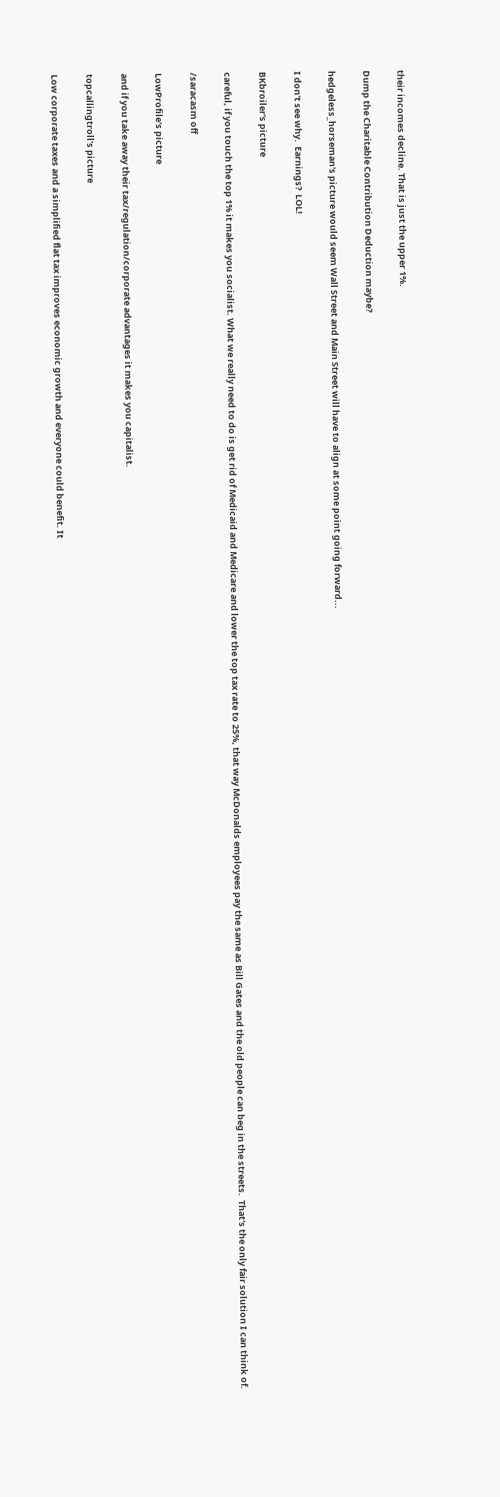their incomes decline. That is just the upper 1%.

Dump the Charitable Contribution Deduction maybe?

hedgeless_horseman's picture would seem Wall Street and Main Street will have to align at some point going forward...

I don't see why.  Earnings?  LOL!

BKbroiler's picture

careful, if you touch the top 1% it makes you socialist. What we really need to do is get rid of Medicaid and Medicare and lower the top tax rate to 25%, that way McDonalds employees pay the same as Bill Gates and the old people can beg in the streets.  That's the only fair solution I can think of.

/saracasm off

LowProfile's picture

and if you take away their tax/regulation/corporate advantages it makes you capitalist.

topcallingtroll's picture

Low corporate taxes and a simplified flat tax improves economic growth and everyone could benefit. It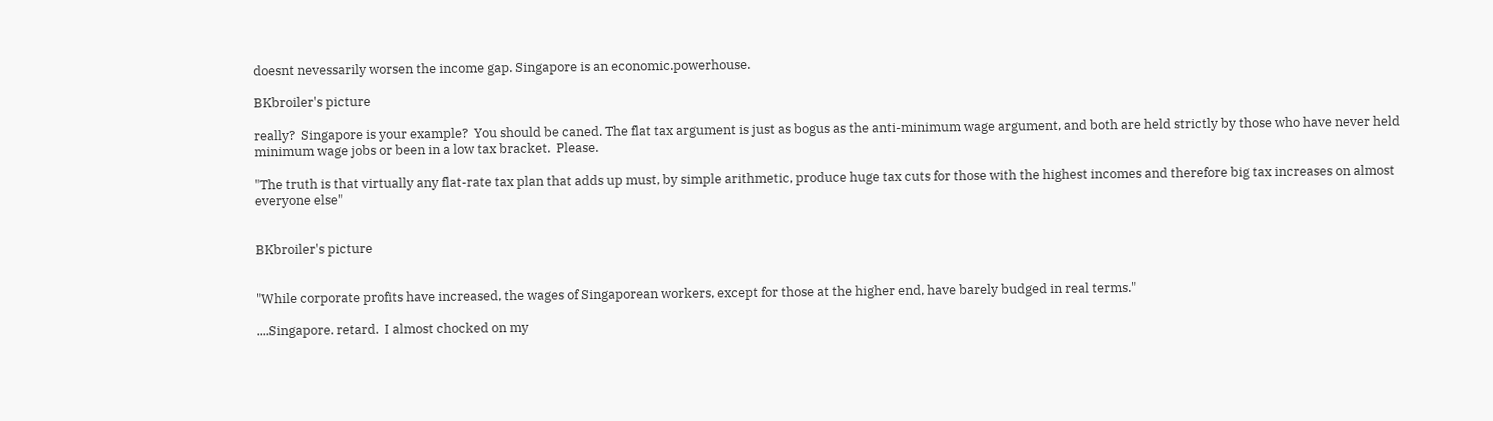doesnt nevessarily worsen the income gap. Singapore is an economic.powerhouse.

BKbroiler's picture

really?  Singapore is your example?  You should be caned. The flat tax argument is just as bogus as the anti-minimum wage argument, and both are held strictly by those who have never held minimum wage jobs or been in a low tax bracket.  Please.

"The truth is that virtually any flat-rate tax plan that adds up must, by simple arithmetic, produce huge tax cuts for those with the highest incomes and therefore big tax increases on almost everyone else"


BKbroiler's picture


"While corporate profits have increased, the wages of Singaporean workers, except for those at the higher end, have barely budged in real terms."

....Singapore. retard.  I almost chocked on my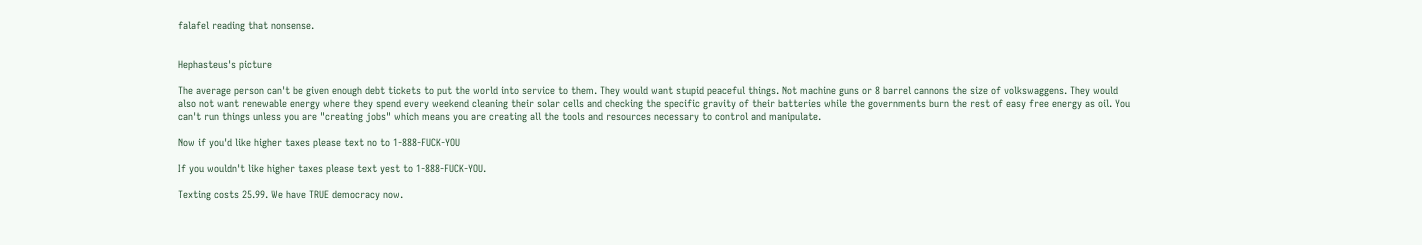falafel reading that nonsense.


Hephasteus's picture

The average person can't be given enough debt tickets to put the world into service to them. They would want stupid peaceful things. Not machine guns or 8 barrel cannons the size of volkswaggens. They would also not want renewable energy where they spend every weekend cleaning their solar cells and checking the specific gravity of their batteries while the governments burn the rest of easy free energy as oil. You can't run things unless you are "creating jobs" which means you are creating all the tools and resources necessary to control and manipulate.

Now if you'd like higher taxes please text no to 1-888-FUCK-YOU

If you wouldn't like higher taxes please text yest to 1-888-FUCK-YOU.

Texting costs 25.99. We have TRUE democracy now.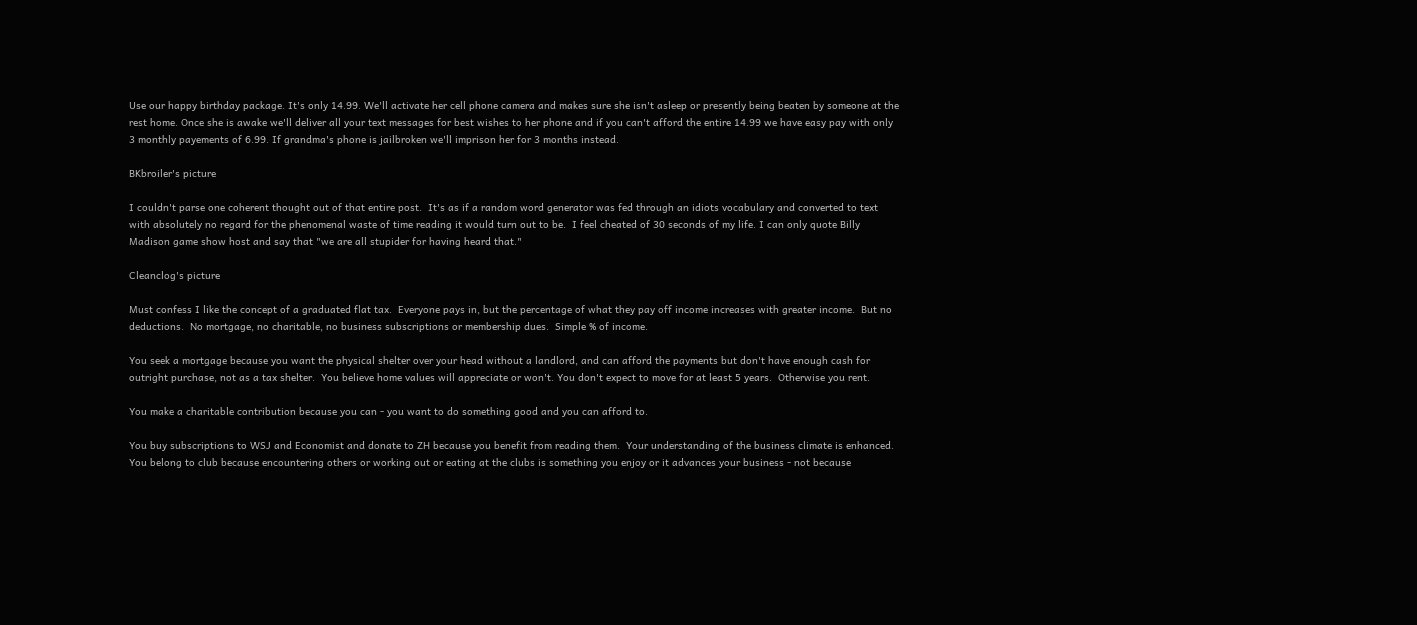Use our happy birthday package. It's only 14.99. We'll activate her cell phone camera and makes sure she isn't asleep or presently being beaten by someone at the rest home. Once she is awake we'll deliver all your text messages for best wishes to her phone and if you can't afford the entire 14.99 we have easy pay with only 3 monthly payements of 6.99. If grandma's phone is jailbroken we'll imprison her for 3 months instead.

BKbroiler's picture

I couldn't parse one coherent thought out of that entire post.  It's as if a random word generator was fed through an idiots vocabulary and converted to text with absolutely no regard for the phenomenal waste of time reading it would turn out to be.  I feel cheated of 30 seconds of my life. I can only quote Billy Madison game show host and say that "we are all stupider for having heard that."

Cleanclog's picture

Must confess I like the concept of a graduated flat tax.  Everyone pays in, but the percentage of what they pay off income increases with greater income.  But no deductions.  No mortgage, no charitable, no business subscriptions or membership dues.  Simple % of income.

You seek a mortgage because you want the physical shelter over your head without a landlord, and can afford the payments but don't have enough cash for outright purchase, not as a tax shelter.  You believe home values will appreciate or won't. You don't expect to move for at least 5 years.  Otherwise you rent.

You make a charitable contribution because you can - you want to do something good and you can afford to.

You buy subscriptions to WSJ and Economist and donate to ZH because you benefit from reading them.  Your understanding of the business climate is enhanced. You belong to club because encountering others or working out or eating at the clubs is something you enjoy or it advances your business - not because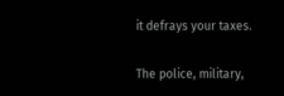it defrays your taxes.

The police, military,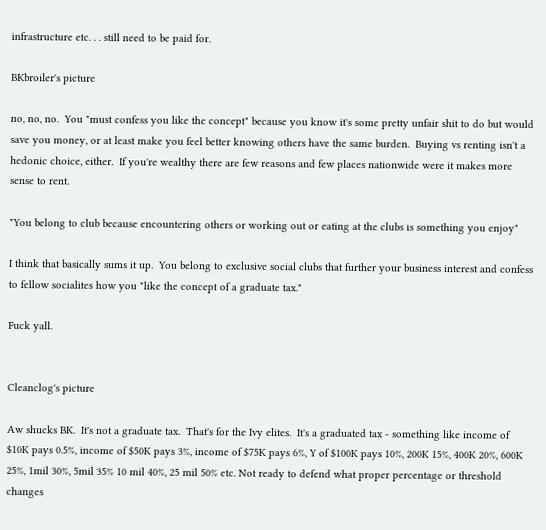infrastructure etc. . . still need to be paid for.

BKbroiler's picture

no, no, no.  You "must confess you like the concept" because you know it's some pretty unfair shit to do but would save you money, or at least make you feel better knowing others have the same burden.  Buying vs renting isn't a hedonic choice, either.  If you're wealthy there are few reasons and few places nationwide were it makes more sense to rent.

"You belong to club because encountering others or working out or eating at the clubs is something you enjoy"

I think that basically sums it up.  You belong to exclusive social clubs that further your business interest and confess to fellow socialites how you "like the concept of a graduate tax."

Fuck yall.


Cleanclog's picture

Aw shucks BK.  It's not a graduate tax.  That's for the Ivy elites.  It's a graduated tax - something like income of $10K pays 0.5%, income of $50K pays 3%, income of $75K pays 6%, Y of $100K pays 10%, 200K 15%, 400K 20%, 600K 25%, 1mil 30%, 5mil 35% 10 mil 40%, 25 mil 50% etc. Not ready to defend what proper percentage or threshold changes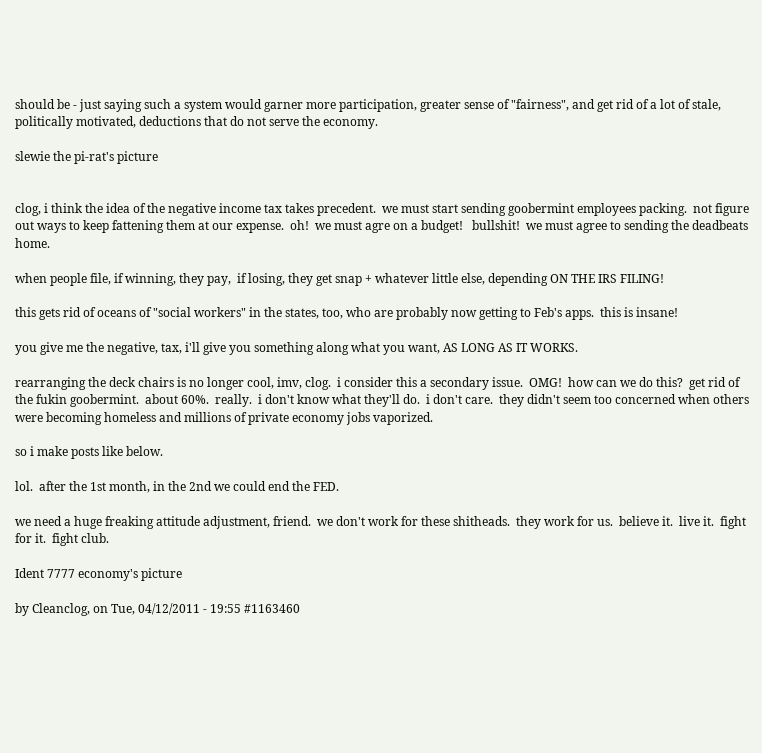should be - just saying such a system would garner more participation, greater sense of "fairness", and get rid of a lot of stale, politically motivated, deductions that do not serve the economy.

slewie the pi-rat's picture


clog, i think the idea of the negative income tax takes precedent.  we must start sending goobermint employees packing.  not figure out ways to keep fattening them at our expense.  oh!  we must agre on a budget!   bullshit!  we must agree to sending the deadbeats home.

when people file, if winning, they pay,  if losing, they get snap + whatever little else, depending ON THE IRS FILING!

this gets rid of oceans of "social workers" in the states, too, who are probably now getting to Feb's apps.  this is insane!

you give me the negative, tax, i'll give you something along what you want, AS LONG AS IT WORKS.

rearranging the deck chairs is no longer cool, imv, clog.  i consider this a secondary issue.  OMG!  how can we do this?  get rid of the fukin goobermint.  about 60%.  really.  i don't know what they'll do.  i don't care.  they didn't seem too concerned when others were becoming homeless and millions of private economy jobs vaporized.

so i make posts like below.

lol.  after the 1st month, in the 2nd we could end the FED.

we need a huge freaking attitude adjustment, friend.  we don't work for these shitheads.  they work for us.  believe it.  live it.  fight for it.  fight club.

Ident 7777 economy's picture

by Cleanclog, on Tue, 04/12/2011 - 19:55 #1163460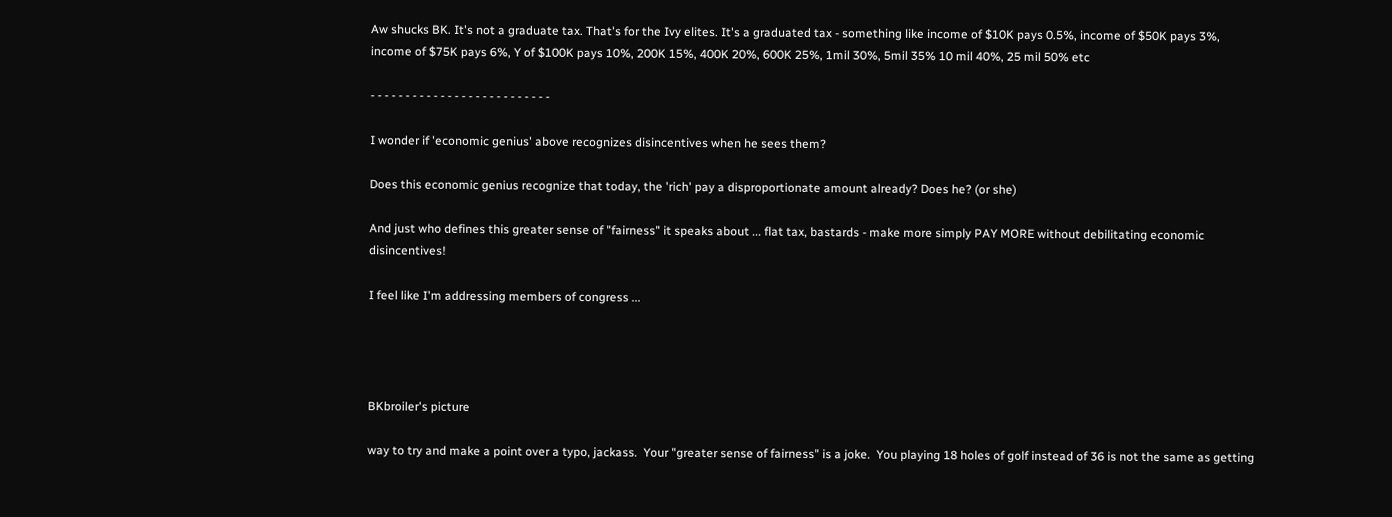Aw shucks BK. It's not a graduate tax. That's for the Ivy elites. It's a graduated tax - something like income of $10K pays 0.5%, income of $50K pays 3%, income of $75K pays 6%, Y of $100K pays 10%, 200K 15%, 400K 20%, 600K 25%, 1mil 30%, 5mil 35% 10 mil 40%, 25 mil 50% etc

- - - - - - - - - - - - - - - - - - - - - - - - - -

I wonder if 'economic genius' above recognizes disincentives when he sees them?

Does this economic genius recognize that today, the 'rich' pay a disproportionate amount already? Does he? (or she)

And just who defines this greater sense of "fairness" it speaks about ... flat tax, bastards - make more simply PAY MORE without debilitating economic disincentives!

I feel like I'm addressing members of congress ...




BKbroiler's picture

way to try and make a point over a typo, jackass.  Your "greater sense of fairness" is a joke.  You playing 18 holes of golf instead of 36 is not the same as getting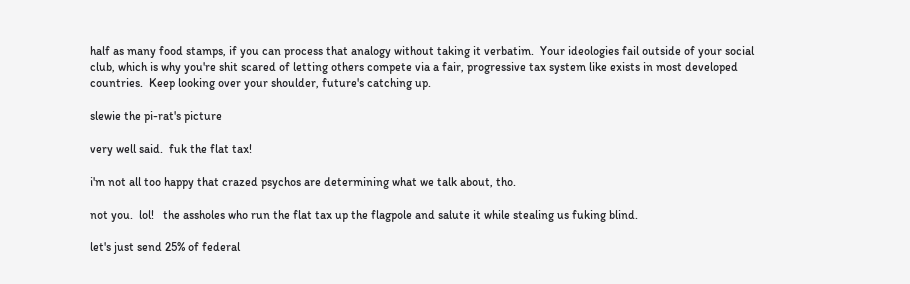half as many food stamps, if you can process that analogy without taking it verbatim.  Your ideologies fail outside of your social club, which is why you're shit scared of letting others compete via a fair, progressive tax system like exists in most developed countries.  Keep looking over your shoulder, future's catching up.

slewie the pi-rat's picture

very well said.  fuk the flat tax!

i'm not all too happy that crazed psychos are determining what we talk about, tho.

not you.  lol!   the assholes who run the flat tax up the flagpole and salute it while stealing us fuking blind.

let's just send 25% of federal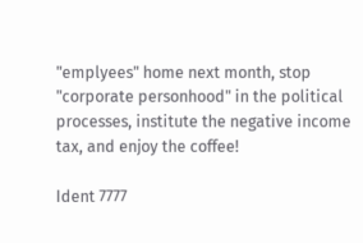"emplyees" home next month, stop "corporate personhood" in the political processes, institute the negative income tax, and enjoy the coffee!

Ident 7777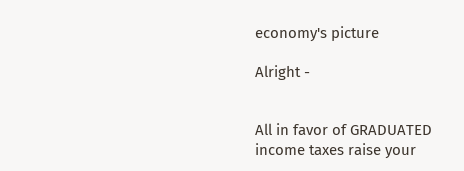economy's picture

Alright -


All in favor of GRADUATED income taxes raise your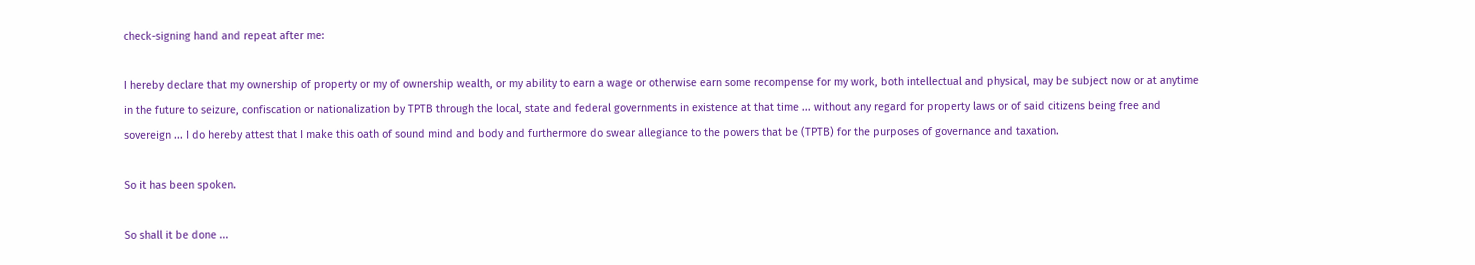check-signing hand and repeat after me:

I hereby declare that my ownership of property or my of ownership wealth, or my ability to earn a wage or otherwise earn some recompense for my work, both intellectual and physical, may be subject now or at anytime in the future to seizure, confiscation or nationalization by TPTB through the local, state and federal governments in existence at that time ... without any regard for property laws or of said citizens being free and sovereign ... I do hereby attest that I make this oath of sound mind and body and furthermore do swear allegiance to the powers that be (TPTB) for the purposes of governance and taxation.

So it has been spoken.

So shall it be done ...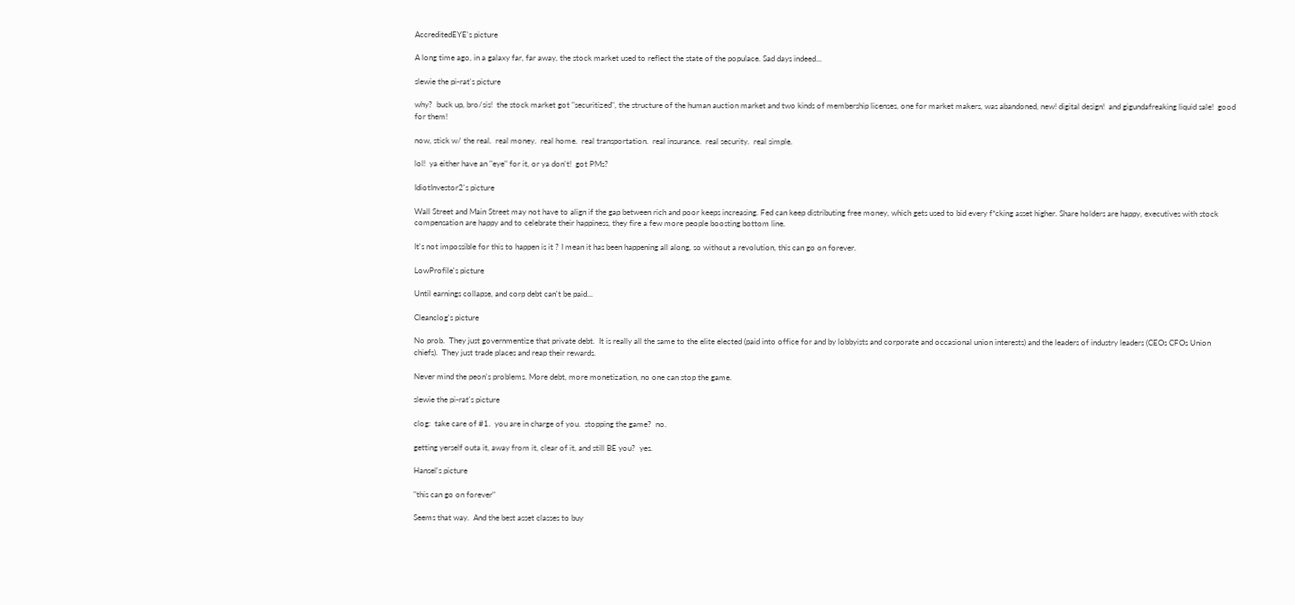AccreditedEYE's picture

A long time ago, in a galaxy far, far away, the stock market used to reflect the state of the populace. Sad days indeed...

slewie the pi-rat's picture

why?  buck up, bro/sis!  the stock market got "securitized", the structure of the human auction market and two kinds of membership licenses, one for market makers, was abandoned, new! digital design!  and gigundafreaking liquid sale!  good for them!

now, stick w/ the real.  real money.  real home.  real transportation.  real insurance.  real security.  real simple.

lol!  ya either have an "eye" for it, or ya don't!  got PMs?

IdiotInvestor2's picture

Wall Street and Main Street may not have to align if the gap between rich and poor keeps increasing. Fed can keep distributing free money, which gets used to bid every f*cking asset higher. Share holders are happy, executives with stock compensation are happy and to celebrate their happiness, they fire a few more people boosting bottom line.

It's not impossible for this to happen is it ? I mean it has been happening all along, so without a revolution, this can go on forever.

LowProfile's picture

Until earnings collapse, and corp debt can't be paid...

Cleanclog's picture

No prob.  They just governmentize that private debt.  It is really all the same to the elite elected (paid into office for and by lobbyists and corporate and occasional union interests) and the leaders of industry leaders (CEOs CFOs Union chiefs).  They just trade places and reap their rewards.

Never mind the peon's problems. More debt, more monetization, no one can stop the game.

slewie the pi-rat's picture

clog:  take care of #1.  you are in charge of you.  stopping the game?  no.

getting yerself outa it, away from it, clear of it, and still BE you?  yes.

Hansel's picture

"this can go on forever"

Seems that way.  And the best asset classes to buy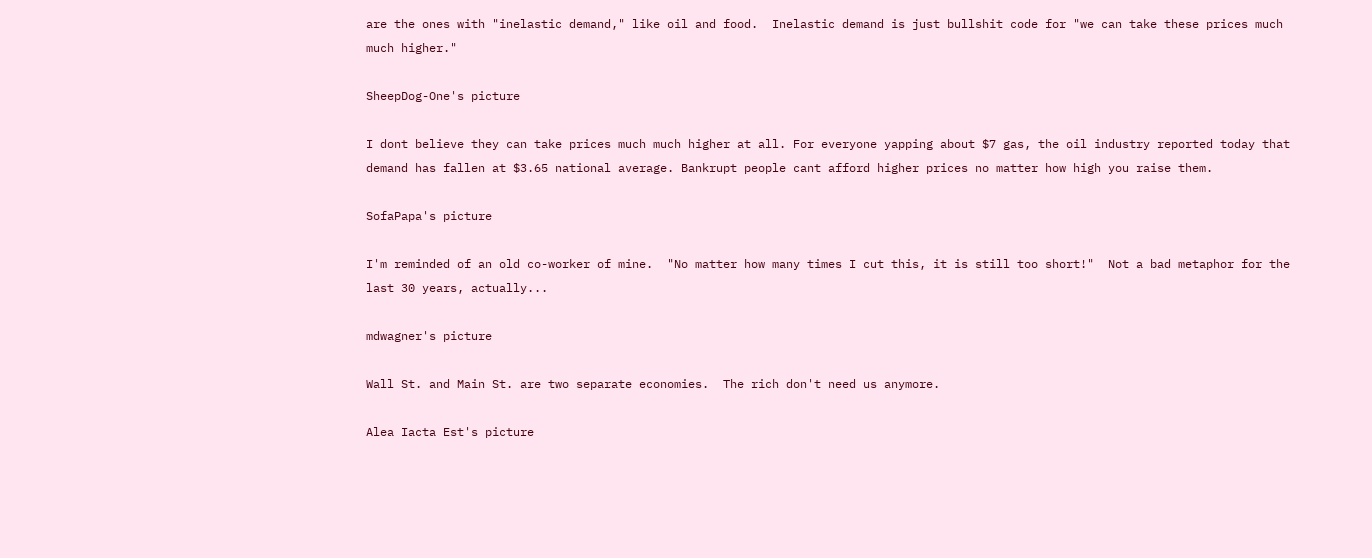are the ones with "inelastic demand," like oil and food.  Inelastic demand is just bullshit code for "we can take these prices much much higher."

SheepDog-One's picture

I dont believe they can take prices much much higher at all. For everyone yapping about $7 gas, the oil industry reported today that demand has fallen at $3.65 national average. Bankrupt people cant afford higher prices no matter how high you raise them.

SofaPapa's picture

I'm reminded of an old co-worker of mine.  "No matter how many times I cut this, it is still too short!"  Not a bad metaphor for the last 30 years, actually...

mdwagner's picture

Wall St. and Main St. are two separate economies.  The rich don't need us anymore.

Alea Iacta Est's picture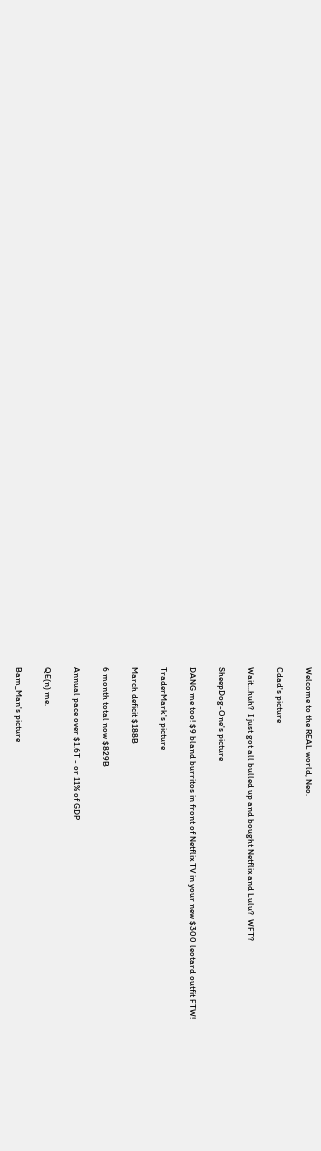Welcome to the REAL world, Neo.

Cdad's picture

Wait...huh?  I just got all bulled up and bought Netflix and Lulu?  WFT?

SheepDog-One's picture

DANG me too! $9 bland burritos in front of Netflix TV in your new $300 leotard outfit FTW!

TraderMark's picture

March deficit $188B

6 month total now $829B

Annual pace over $1.6T - or 11% of GDP

QE(n) me.

Bam_Man's picture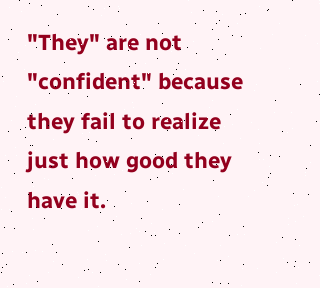"They" are not "confident" because they fail to realize just how good they have it.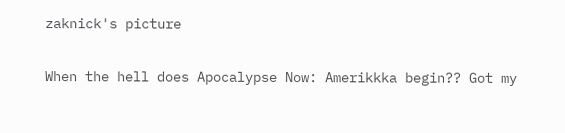zaknick's picture

When the hell does Apocalypse Now: Amerikkka begin?? Got my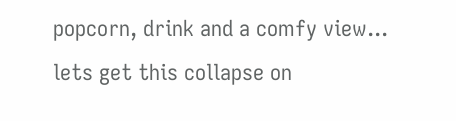popcorn, drink and a comfy view... lets get this collapse on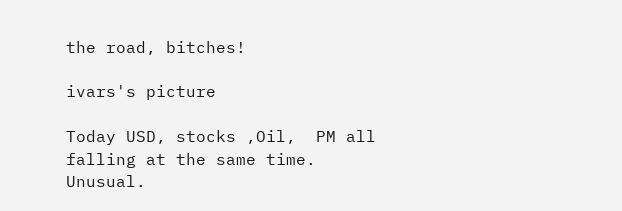the road, bitches!

ivars's picture

Today USD, stocks ,Oil,  PM all falling at the same time. Unusual.